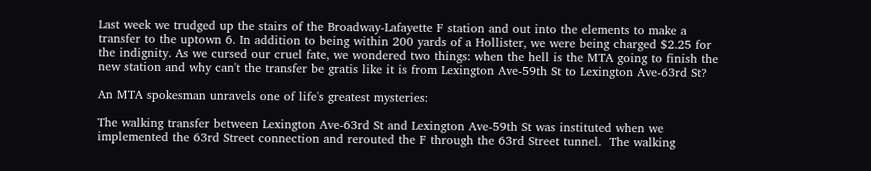Last week we trudged up the stairs of the Broadway-Lafayette F station and out into the elements to make a transfer to the uptown 6. In addition to being within 200 yards of a Hollister, we were being charged $2.25 for the indignity. As we cursed our cruel fate, we wondered two things: when the hell is the MTA going to finish the new station and why can't the transfer be gratis like it is from Lexington Ave-59th St to Lexington Ave-63rd St?

An MTA spokesman unravels one of life's greatest mysteries:

The walking transfer between Lexington Ave-63rd St and Lexington Ave-59th St was instituted when we implemented the 63rd Street connection and rerouted the F through the 63rd Street tunnel.  The walking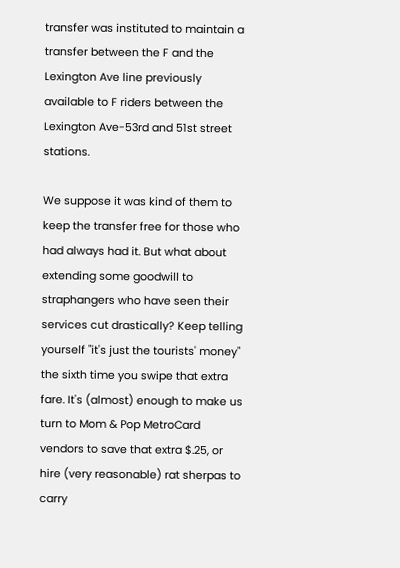transfer was instituted to maintain a transfer between the F and the Lexington Ave line previously available to F riders between the Lexington Ave-53rd and 51st street stations.

We suppose it was kind of them to keep the transfer free for those who had always had it. But what about extending some goodwill to straphangers who have seen their services cut drastically? Keep telling yourself "it's just the tourists' money" the sixth time you swipe that extra fare. It's (almost) enough to make us turn to Mom & Pop MetroCard vendors to save that extra $.25, or hire (very reasonable) rat sherpas to carry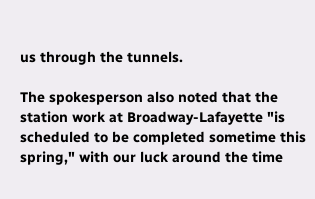us through the tunnels.

The spokesperson also noted that the station work at Broadway-Lafayette "is scheduled to be completed sometime this spring," with our luck around the time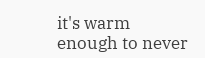it's warm enough to never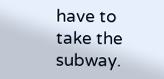have to take the subway.